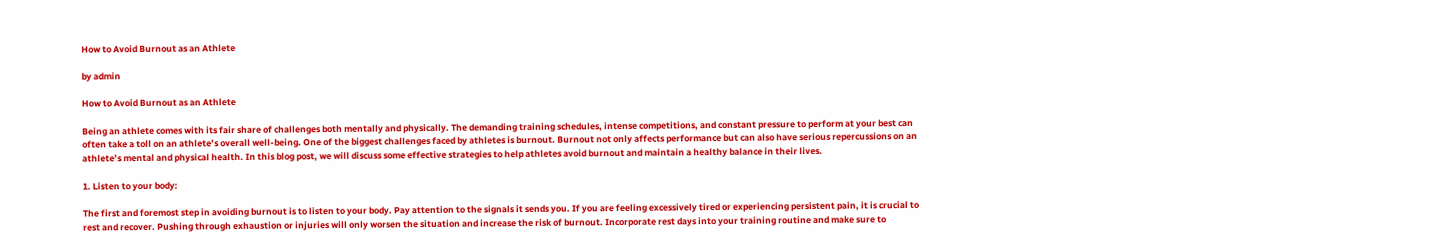How to Avoid Burnout as an Athlete

by admin

How to Avoid Burnout as an Athlete

Being an athlete comes with its fair share of challenges both mentally and physically. The demanding training schedules, intense competitions, and constant pressure to perform at your best can often take a toll on an athlete’s overall well-being. One of the biggest challenges faced by athletes is burnout. Burnout not only affects performance but can also have serious repercussions on an athlete’s mental and physical health. In this blog post, we will discuss some effective strategies to help athletes avoid burnout and maintain a healthy balance in their lives.

1. Listen to your body:

The first and foremost step in avoiding burnout is to listen to your body. Pay attention to the signals it sends you. If you are feeling excessively tired or experiencing persistent pain, it is crucial to rest and recover. Pushing through exhaustion or injuries will only worsen the situation and increase the risk of burnout. Incorporate rest days into your training routine and make sure to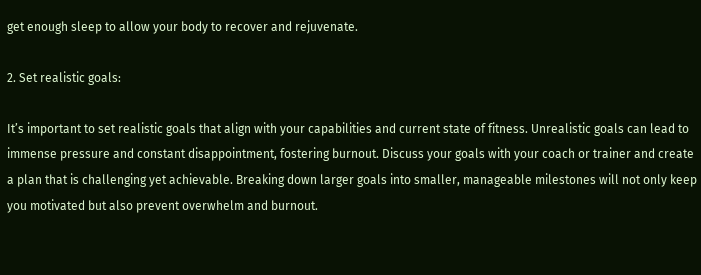get enough sleep to allow your body to recover and rejuvenate.

2. Set realistic goals:

It’s important to set realistic goals that align with your capabilities and current state of fitness. Unrealistic goals can lead to immense pressure and constant disappointment, fostering burnout. Discuss your goals with your coach or trainer and create a plan that is challenging yet achievable. Breaking down larger goals into smaller, manageable milestones will not only keep you motivated but also prevent overwhelm and burnout.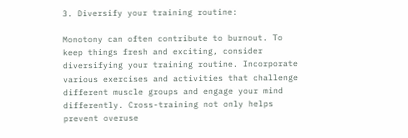3. Diversify your training routine:

Monotony can often contribute to burnout. To keep things fresh and exciting, consider diversifying your training routine. Incorporate various exercises and activities that challenge different muscle groups and engage your mind differently. Cross-training not only helps prevent overuse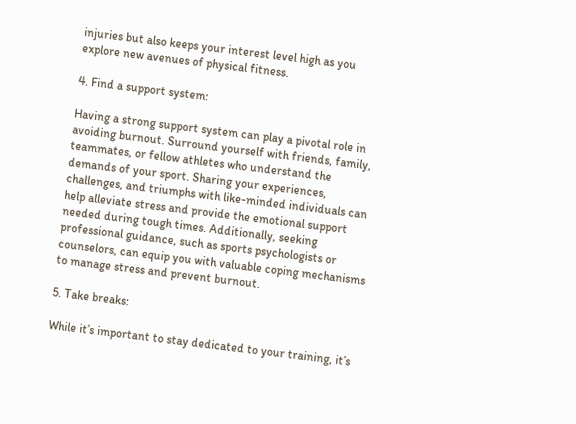injuries but also keeps your interest level high as you explore new avenues of physical fitness.

4. Find a support system:

Having a strong support system can play a pivotal role in avoiding burnout. Surround yourself with friends, family, teammates, or fellow athletes who understand the demands of your sport. Sharing your experiences, challenges, and triumphs with like-minded individuals can help alleviate stress and provide the emotional support needed during tough times. Additionally, seeking professional guidance, such as sports psychologists or counselors, can equip you with valuable coping mechanisms to manage stress and prevent burnout.

5. Take breaks:

While it’s important to stay dedicated to your training, it’s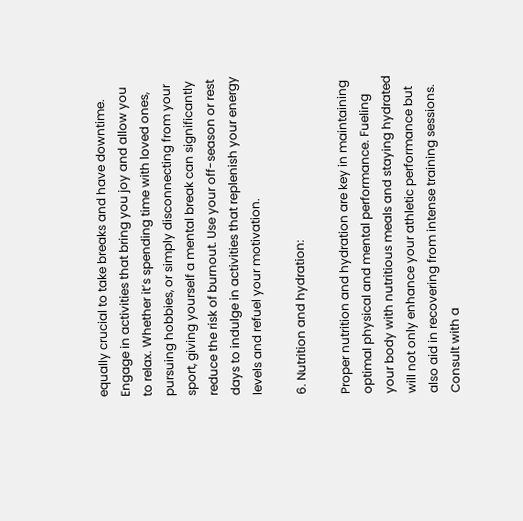equally crucial to take breaks and have downtime. Engage in activities that bring you joy and allow you to relax. Whether it’s spending time with loved ones, pursuing hobbies, or simply disconnecting from your sport, giving yourself a mental break can significantly reduce the risk of burnout. Use your off-season or rest days to indulge in activities that replenish your energy levels and refuel your motivation.

6. Nutrition and hydration:

Proper nutrition and hydration are key in maintaining optimal physical and mental performance. Fueling your body with nutritious meals and staying hydrated will not only enhance your athletic performance but also aid in recovering from intense training sessions. Consult with a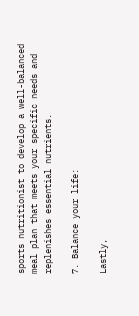sports nutritionist to develop a well-balanced meal plan that meets your specific needs and replenishes essential nutrients.

7. Balance your life:

Lastly,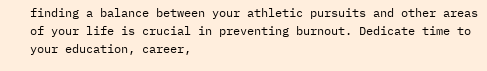finding a balance between your athletic pursuits and other areas of your life is crucial in preventing burnout. Dedicate time to your education, career,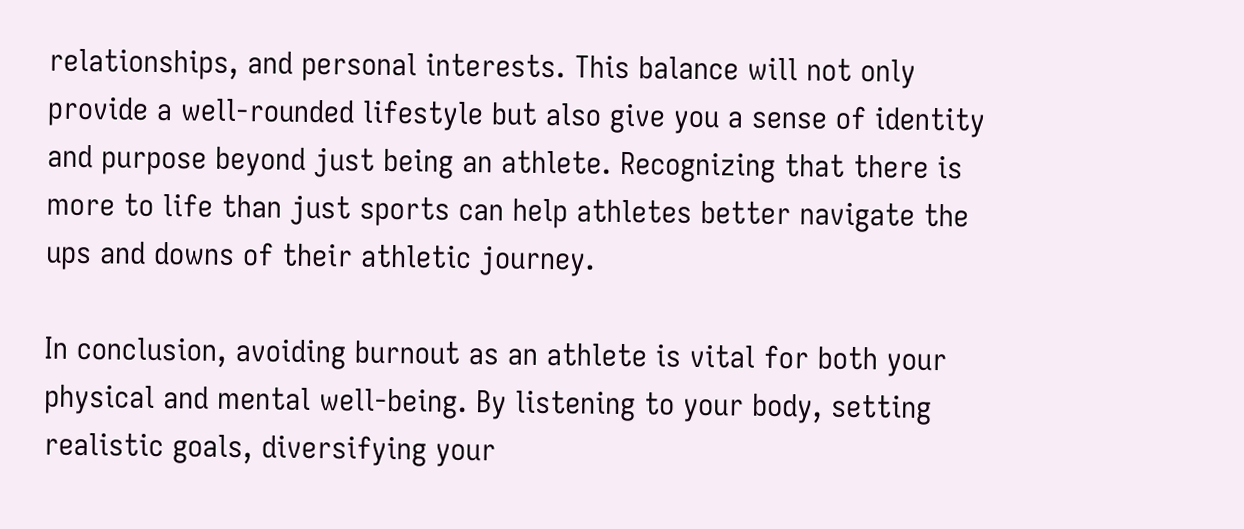relationships, and personal interests. This balance will not only provide a well-rounded lifestyle but also give you a sense of identity and purpose beyond just being an athlete. Recognizing that there is more to life than just sports can help athletes better navigate the ups and downs of their athletic journey.

In conclusion, avoiding burnout as an athlete is vital for both your physical and mental well-being. By listening to your body, setting realistic goals, diversifying your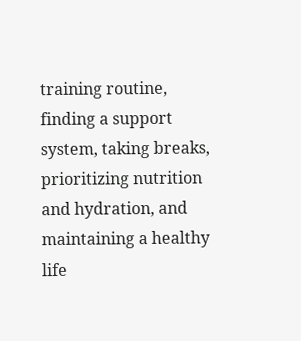training routine, finding a support system, taking breaks, prioritizing nutrition and hydration, and maintaining a healthy life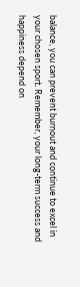balance, you can prevent burnout and continue to excel in your chosen sport. Remember, your long-term success and happiness depend on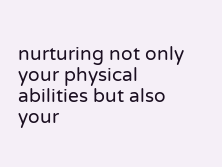nurturing not only your physical abilities but also your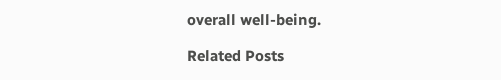overall well-being.

Related Posts